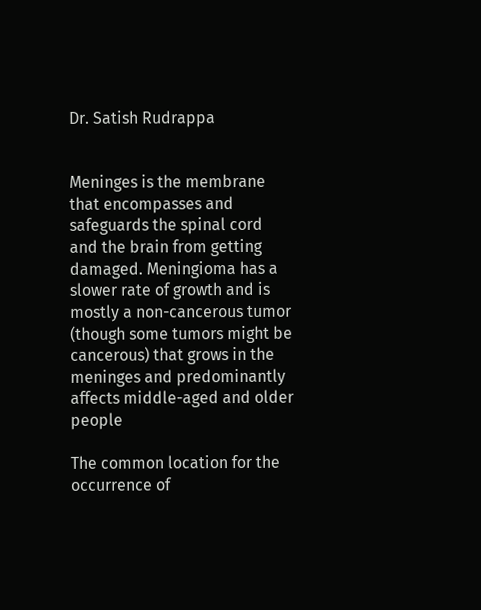Dr. Satish Rudrappa


Meninges is the membrane that encompasses and safeguards the spinal cord and the brain from getting damaged. Meningioma has a slower rate of growth and is mostly a non-cancerous tumor (though some tumors might be cancerous) that grows in the meninges and predominantly affects middle-aged and older people

The common location for the occurrence of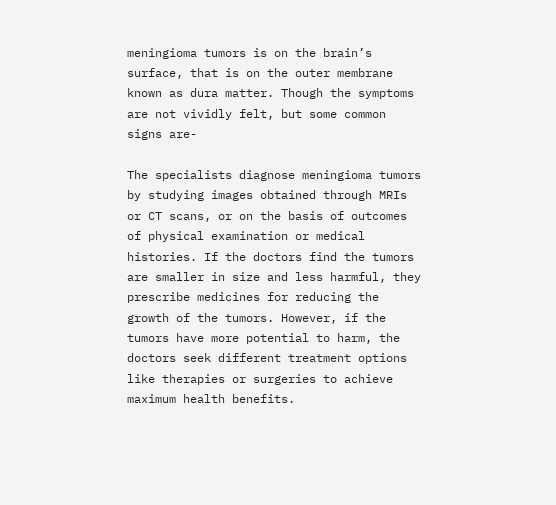meningioma tumors is on the brain’s surface, that is on the outer membrane known as dura matter. Though the symptoms are not vividly felt, but some common signs are-

The specialists diagnose meningioma tumors by studying images obtained through MRIs or CT scans, or on the basis of outcomes of physical examination or medical histories. If the doctors find the tumors are smaller in size and less harmful, they prescribe medicines for reducing the growth of the tumors. However, if the tumors have more potential to harm, the doctors seek different treatment options like therapies or surgeries to achieve maximum health benefits.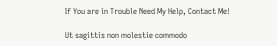If You are in Trouble Need My Help, Contact Me!

Ut sagittis non molestie commodo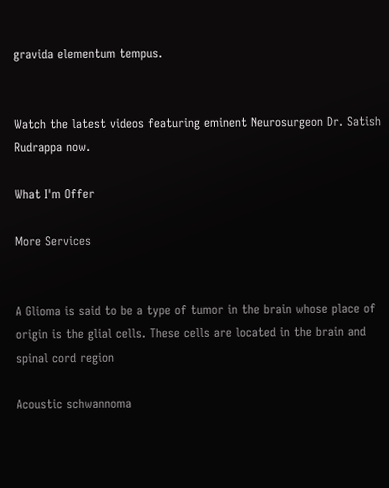gravida elementum tempus.


Watch the latest videos featuring eminent Neurosurgeon Dr. Satish Rudrappa now.

What I'm Offer

More Services


A Glioma is said to be a type of tumor in the brain whose place of origin is the glial cells. These cells are located in the brain and spinal cord region

Acoustic schwannoma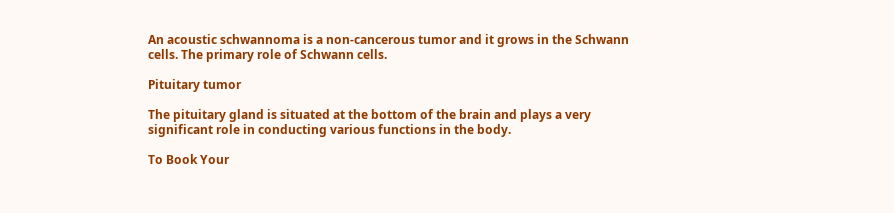An acoustic schwannoma is a non-cancerous tumor and it grows in the Schwann cells. The primary role of Schwann cells.

Pituitary tumor

The pituitary gland is situated at the bottom of the brain and plays a very significant role in conducting various functions in the body.

To Book Your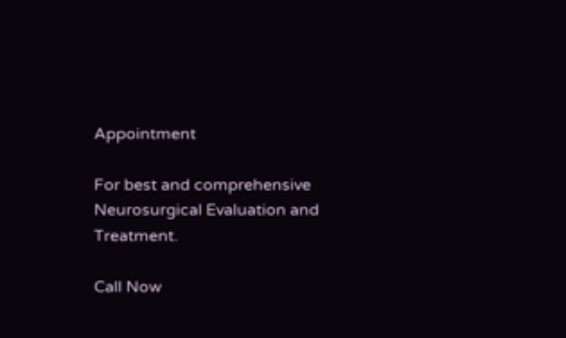Appointment

For best and comprehensive Neurosurgical Evaluation and Treatment.

Call Now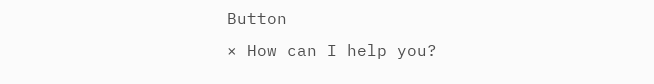Button
× How can I help you?